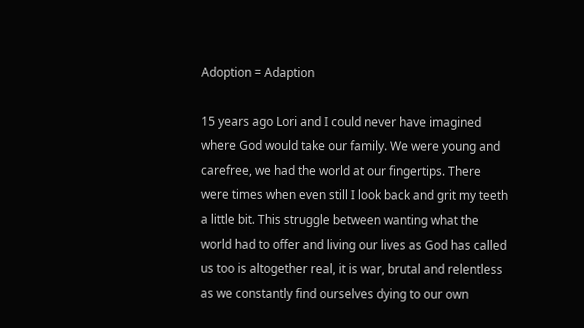Adoption = Adaption

15 years ago Lori and I could never have imagined where God would take our family. We were young and carefree, we had the world at our fingertips. There were times when even still I look back and grit my teeth a little bit. This struggle between wanting what the world had to offer and living our lives as God has called us too is altogether real, it is war, brutal and relentless as we constantly find ourselves dying to our own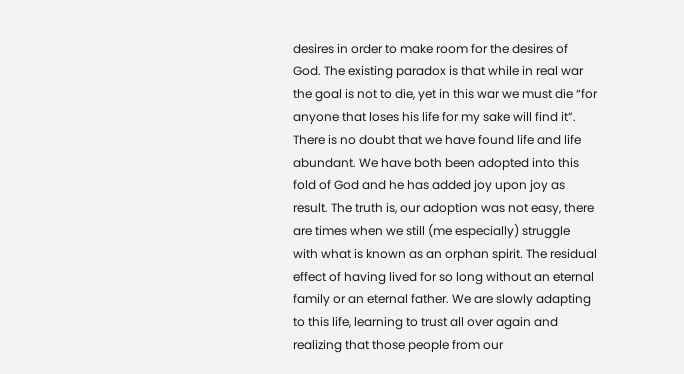desires in order to make room for the desires of God. The existing paradox is that while in real war the goal is not to die, yet in this war we must die “for anyone that loses his life for my sake will find it”.  There is no doubt that we have found life and life abundant. We have both been adopted into this fold of God and he has added joy upon joy as result. The truth is, our adoption was not easy, there are times when we still (me especially) struggle with what is known as an orphan spirit. The residual effect of having lived for so long without an eternal family or an eternal father. We are slowly adapting to this life, learning to trust all over again and realizing that those people from our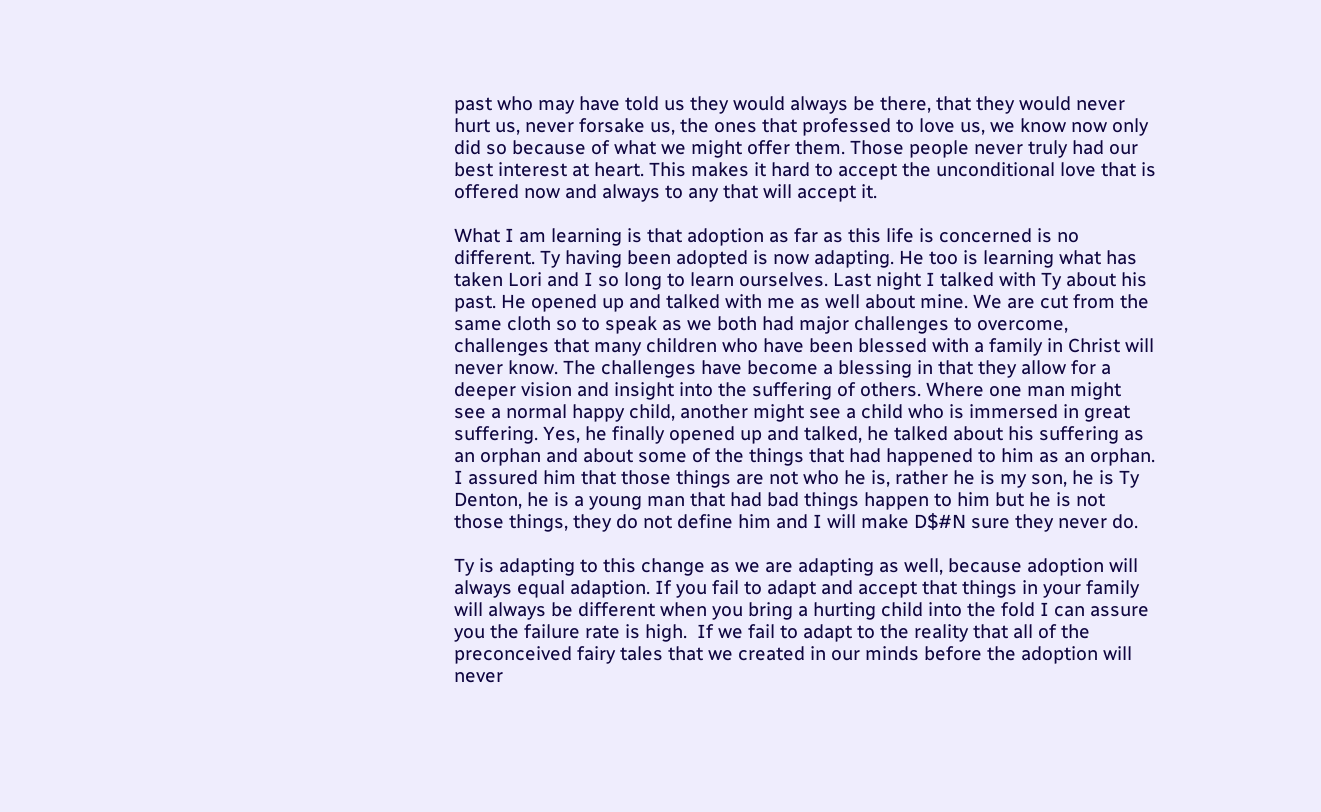past who may have told us they would always be there, that they would never hurt us, never forsake us, the ones that professed to love us, we know now only did so because of what we might offer them. Those people never truly had our best interest at heart. This makes it hard to accept the unconditional love that is offered now and always to any that will accept it.

What I am learning is that adoption as far as this life is concerned is no different. Ty having been adopted is now adapting. He too is learning what has taken Lori and I so long to learn ourselves. Last night I talked with Ty about his past. He opened up and talked with me as well about mine. We are cut from the same cloth so to speak as we both had major challenges to overcome, challenges that many children who have been blessed with a family in Christ will never know. The challenges have become a blessing in that they allow for a deeper vision and insight into the suffering of others. Where one man might see a normal happy child, another might see a child who is immersed in great suffering. Yes, he finally opened up and talked, he talked about his suffering as an orphan and about some of the things that had happened to him as an orphan. I assured him that those things are not who he is, rather he is my son, he is Ty Denton, he is a young man that had bad things happen to him but he is not those things, they do not define him and I will make D$#N sure they never do.

Ty is adapting to this change as we are adapting as well, because adoption will always equal adaption. If you fail to adapt and accept that things in your family will always be different when you bring a hurting child into the fold I can assure you the failure rate is high.  If we fail to adapt to the reality that all of the preconceived fairy tales that we created in our minds before the adoption will never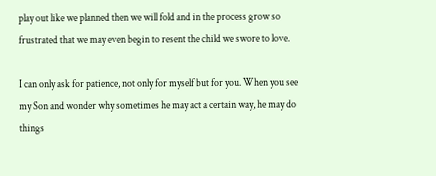play out like we planned then we will fold and in the process grow so frustrated that we may even begin to resent the child we swore to love.

I can only ask for patience, not only for myself but for you. When you see my Son and wonder why sometimes he may act a certain way, he may do things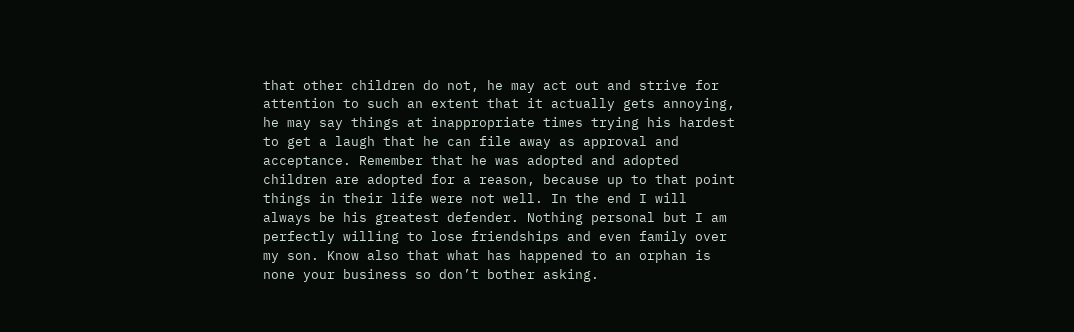that other children do not, he may act out and strive for attention to such an extent that it actually gets annoying, he may say things at inappropriate times trying his hardest to get a laugh that he can file away as approval and acceptance. Remember that he was adopted and adopted children are adopted for a reason, because up to that point things in their life were not well. In the end I will always be his greatest defender. Nothing personal but I am perfectly willing to lose friendships and even family over my son. Know also that what has happened to an orphan is none your business so don’t bother asking.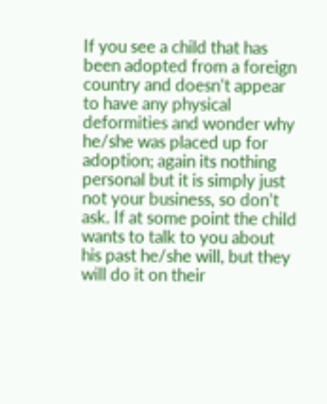If you see a child that has been adopted from a foreign country and doesn’t appear to have any physical deformities and wonder why he/she was placed up for adoption; again its nothing personal but it is simply just not your business, so don’t ask. If at some point the child wants to talk to you about his past he/she will, but they will do it on their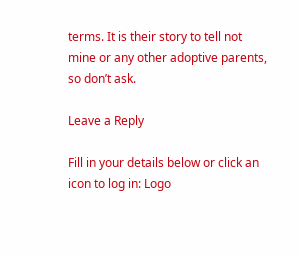terms. It is their story to tell not mine or any other adoptive parents, so don’t ask.

Leave a Reply

Fill in your details below or click an icon to log in: Logo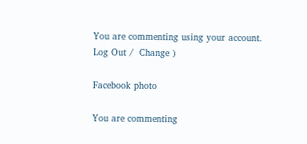You are commenting using your account. Log Out /  Change )

Facebook photo

You are commenting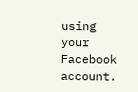using your Facebook account.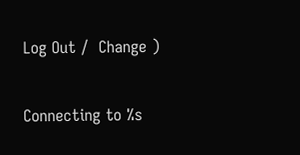Log Out /  Change )

Connecting to %s